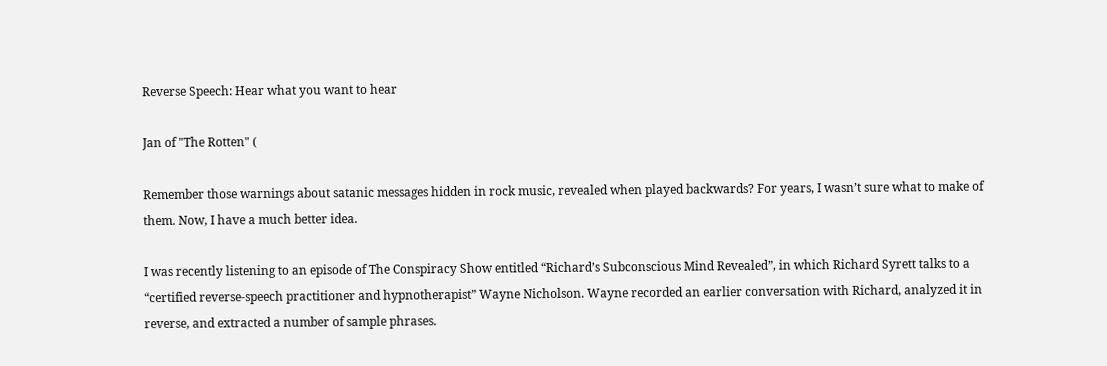Reverse Speech: Hear what you want to hear

Jan of "The Rotten" (

Remember those warnings about satanic messages hidden in rock music, revealed when played backwards? For years, I wasn’t sure what to make of them. Now, I have a much better idea.

I was recently listening to an episode of The Conspiracy Show entitled “Richard’s Subconscious Mind Revealed”, in which Richard Syrett talks to a “certified reverse-speech practitioner and hypnotherapist” Wayne Nicholson. Wayne recorded an earlier conversation with Richard, analyzed it in reverse, and extracted a number of sample phrases.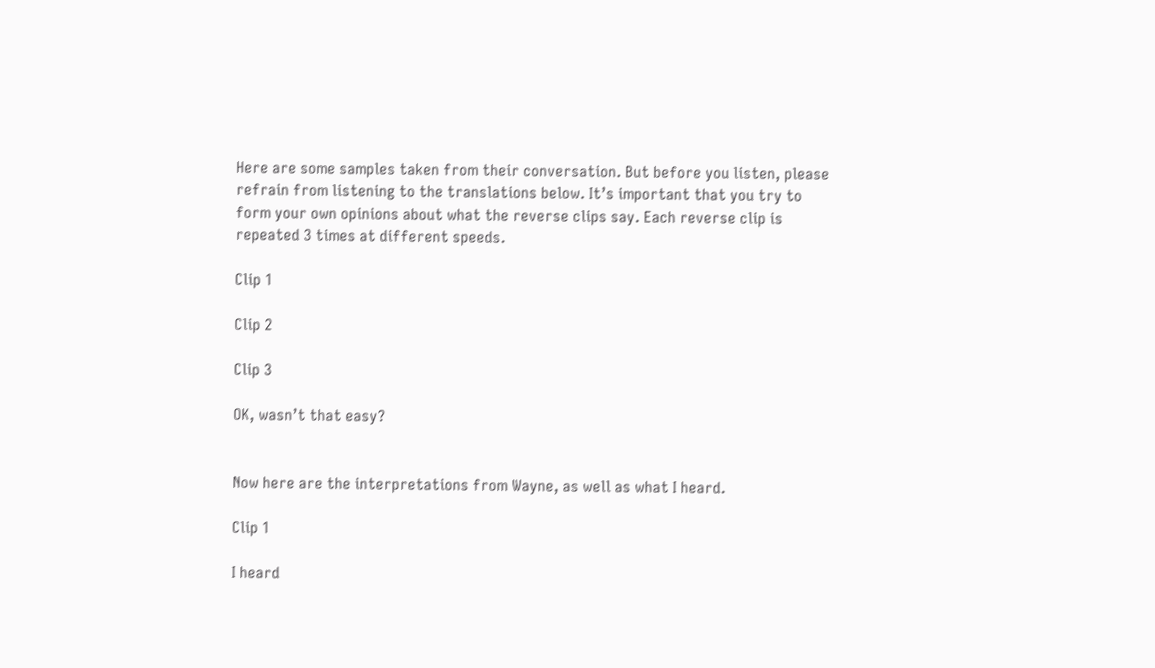Here are some samples taken from their conversation. But before you listen, please refrain from listening to the translations below. It’s important that you try to form your own opinions about what the reverse clips say. Each reverse clip is repeated 3 times at different speeds.

Clip 1

Clip 2

Clip 3

OK, wasn’t that easy?


Now here are the interpretations from Wayne, as well as what I heard.

Clip 1

I heard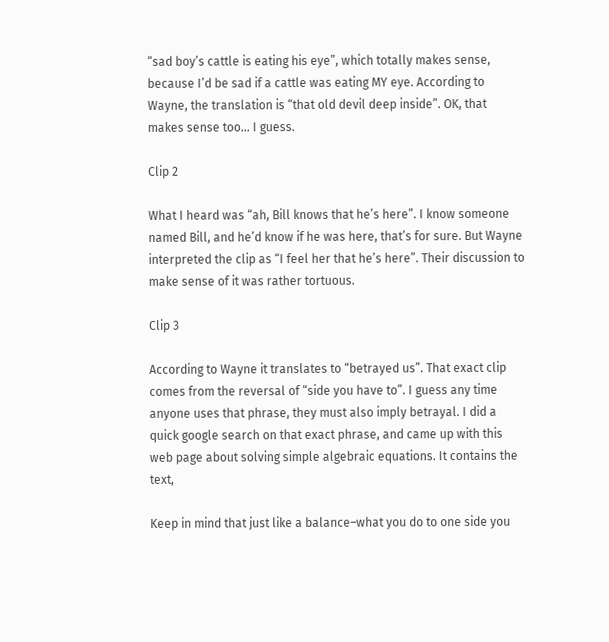“sad boy’s cattle is eating his eye”, which totally makes sense, because I’d be sad if a cattle was eating MY eye. According to Wayne, the translation is “that old devil deep inside”. OK, that makes sense too… I guess.

Clip 2

What I heard was “ah, Bill knows that he’s here”. I know someone named Bill, and he’d know if he was here, that’s for sure. But Wayne interpreted the clip as “I feel her that he’s here”. Their discussion to make sense of it was rather tortuous.

Clip 3

According to Wayne it translates to “betrayed us”. That exact clip comes from the reversal of “side you have to”. I guess any time anyone uses that phrase, they must also imply betrayal. I did a quick google search on that exact phrase, and came up with this web page about solving simple algebraic equations. It contains the text,

Keep in mind that just like a balance–what you do to one side you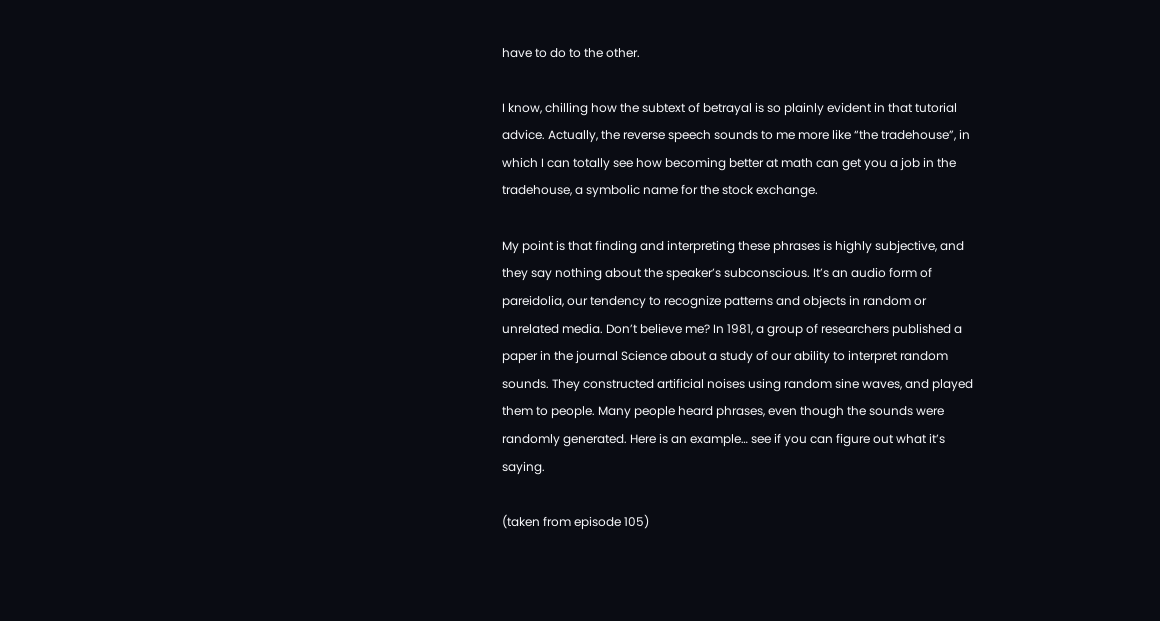have to do to the other.

I know, chilling how the subtext of betrayal is so plainly evident in that tutorial advice. Actually, the reverse speech sounds to me more like “the tradehouse”, in which I can totally see how becoming better at math can get you a job in the tradehouse, a symbolic name for the stock exchange.

My point is that finding and interpreting these phrases is highly subjective, and they say nothing about the speaker’s subconscious. It’s an audio form of pareidolia, our tendency to recognize patterns and objects in random or unrelated media. Don’t believe me? In 1981, a group of researchers published a paper in the journal Science about a study of our ability to interpret random sounds. They constructed artificial noises using random sine waves, and played them to people. Many people heard phrases, even though the sounds were randomly generated. Here is an example… see if you can figure out what it’s saying.

(taken from episode 105)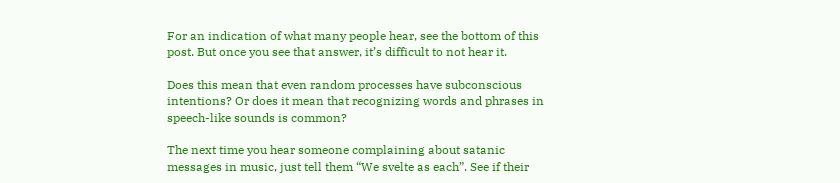For an indication of what many people hear, see the bottom of this post. But once you see that answer, it’s difficult to not hear it.

Does this mean that even random processes have subconscious intentions? Or does it mean that recognizing words and phrases in speech-like sounds is common?

The next time you hear someone complaining about satanic messages in music, just tell them “We svelte as each”. See if their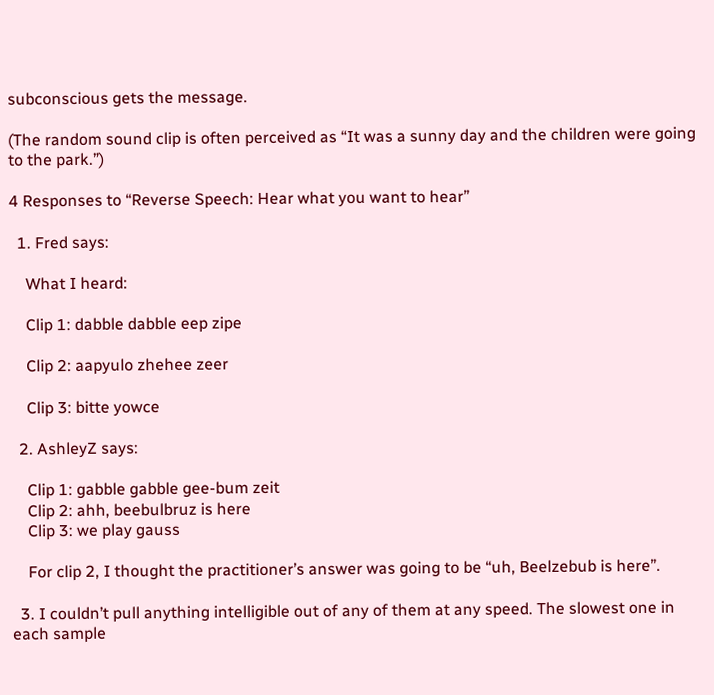subconscious gets the message.

(The random sound clip is often perceived as “It was a sunny day and the children were going to the park.”)

4 Responses to “Reverse Speech: Hear what you want to hear”

  1. Fred says:

    What I heard:

    Clip 1: dabble dabble eep zipe

    Clip 2: aapyulo zhehee zeer

    Clip 3: bitte yowce

  2. AshleyZ says:

    Clip 1: gabble gabble gee-bum zeit
    Clip 2: ahh, beebulbruz is here
    Clip 3: we play gauss

    For clip 2, I thought the practitioner’s answer was going to be “uh, Beelzebub is here”.

  3. I couldn’t pull anything intelligible out of any of them at any speed. The slowest one in each sample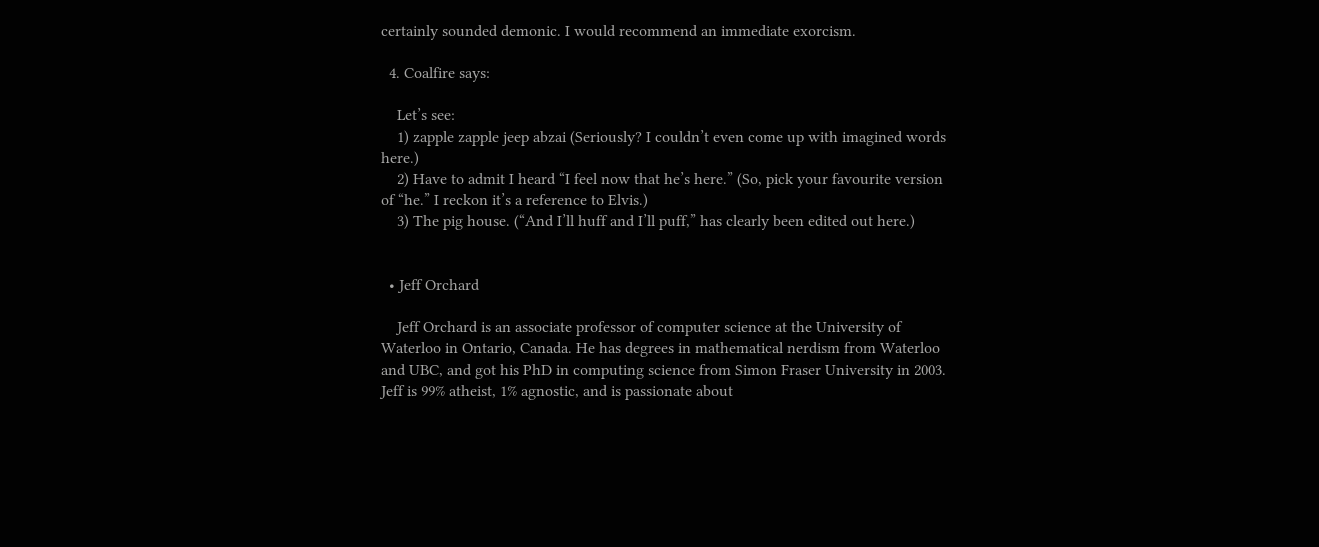certainly sounded demonic. I would recommend an immediate exorcism.

  4. Coalfire says:

    Let’s see:
    1) zapple zapple jeep abzai (Seriously? I couldn’t even come up with imagined words here.)
    2) Have to admit I heard “I feel now that he’s here.” (So, pick your favourite version of “he.” I reckon it’s a reference to Elvis.)
    3) The pig house. (“And I’ll huff and I’ll puff,” has clearly been edited out here.)


  • Jeff Orchard

    Jeff Orchard is an associate professor of computer science at the University of Waterloo in Ontario, Canada. He has degrees in mathematical nerdism from Waterloo and UBC, and got his PhD in computing science from Simon Fraser University in 2003. Jeff is 99% atheist, 1% agnostic, and is passionate about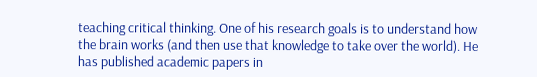teaching critical thinking. One of his research goals is to understand how the brain works (and then use that knowledge to take over the world). He has published academic papers in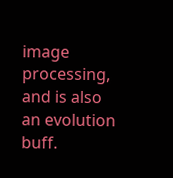image processing, and is also an evolution buff.